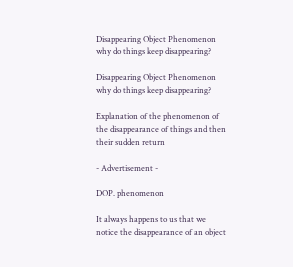Disappearing Object Phenomenon why do things keep disappearing?

Disappearing Object Phenomenon why do things keep disappearing?

Explanation of the phenomenon of the disappearance of things and then their sudden return

- Advertisement -

DOP. phenomenon

It always happens to us that we notice the disappearance of an object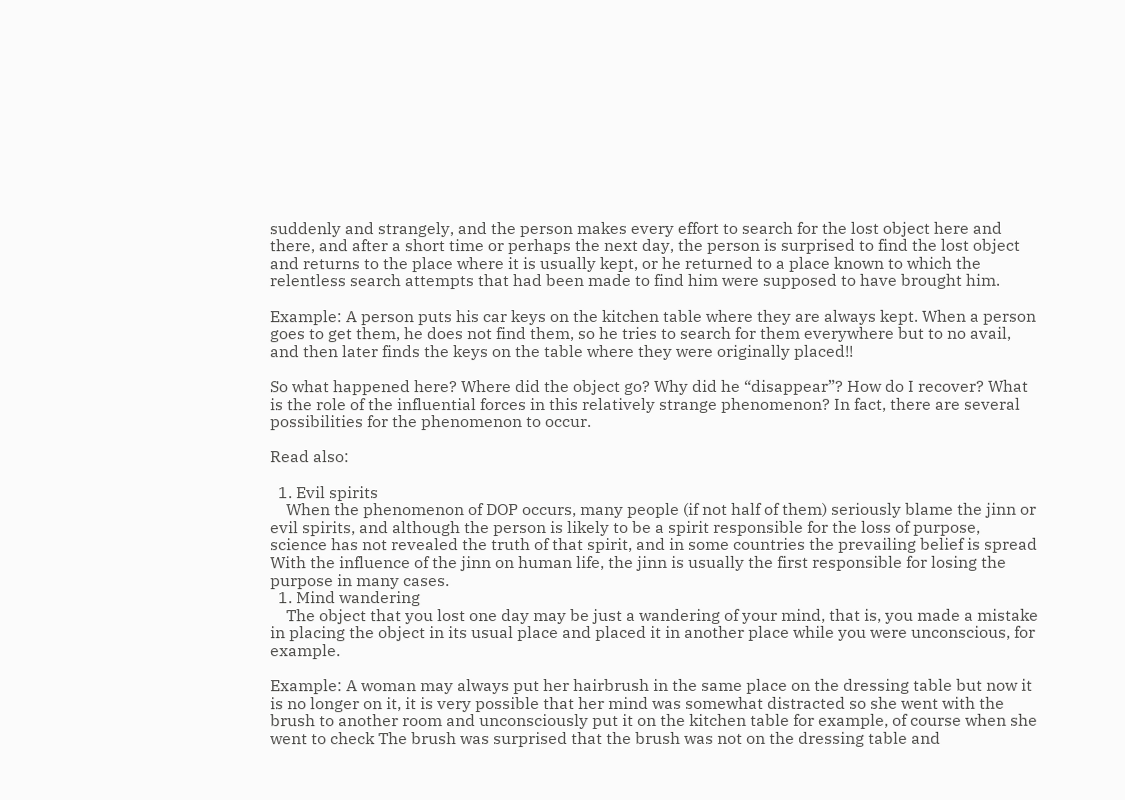suddenly and strangely, and the person makes every effort to search for the lost object here and there, and after a short time or perhaps the next day, the person is surprised to find the lost object and returns to the place where it is usually kept, or he returned to a place known to which the relentless search attempts that had been made to find him were supposed to have brought him.

Example: A person puts his car keys on the kitchen table where they are always kept. When a person goes to get them, he does not find them, so he tries to search for them everywhere but to no avail, and then later finds the keys on the table where they were originally placed!!

So what happened here? Where did the object go? Why did he “disappear”? How do I recover? What is the role of the influential forces in this relatively strange phenomenon? In fact, there are several possibilities for the phenomenon to occur.

Read also:

  1. Evil spirits
    When the phenomenon of DOP occurs, many people (if not half of them) seriously blame the jinn or evil spirits, and although the person is likely to be a spirit responsible for the loss of purpose, science has not revealed the truth of that spirit, and in some countries the prevailing belief is spread With the influence of the jinn on human life, the jinn is usually the first responsible for losing the purpose in many cases.
  1. Mind wandering
    The object that you lost one day may be just a wandering of your mind, that is, you made a mistake in placing the object in its usual place and placed it in another place while you were unconscious, for example.

Example: A woman may always put her hairbrush in the same place on the dressing table but now it is no longer on it, it is very possible that her mind was somewhat distracted so she went with the brush to another room and unconsciously put it on the kitchen table for example, of course when she went to check The brush was surprised that the brush was not on the dressing table and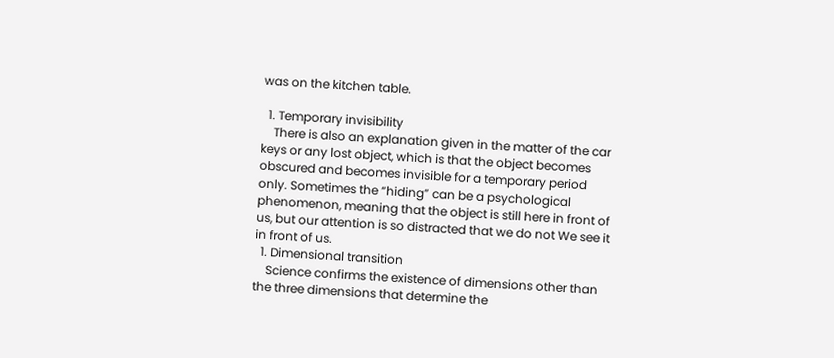was on the kitchen table.

  1. Temporary invisibility
    There is also an explanation given in the matter of the car keys or any lost object, which is that the object becomes obscured and becomes invisible for a temporary period only. Sometimes the “hiding” can be a psychological phenomenon, meaning that the object is still here in front of us, but our attention is so distracted that we do not We see it in front of us.
  1. Dimensional transition
    Science confirms the existence of dimensions other than the three dimensions that determine the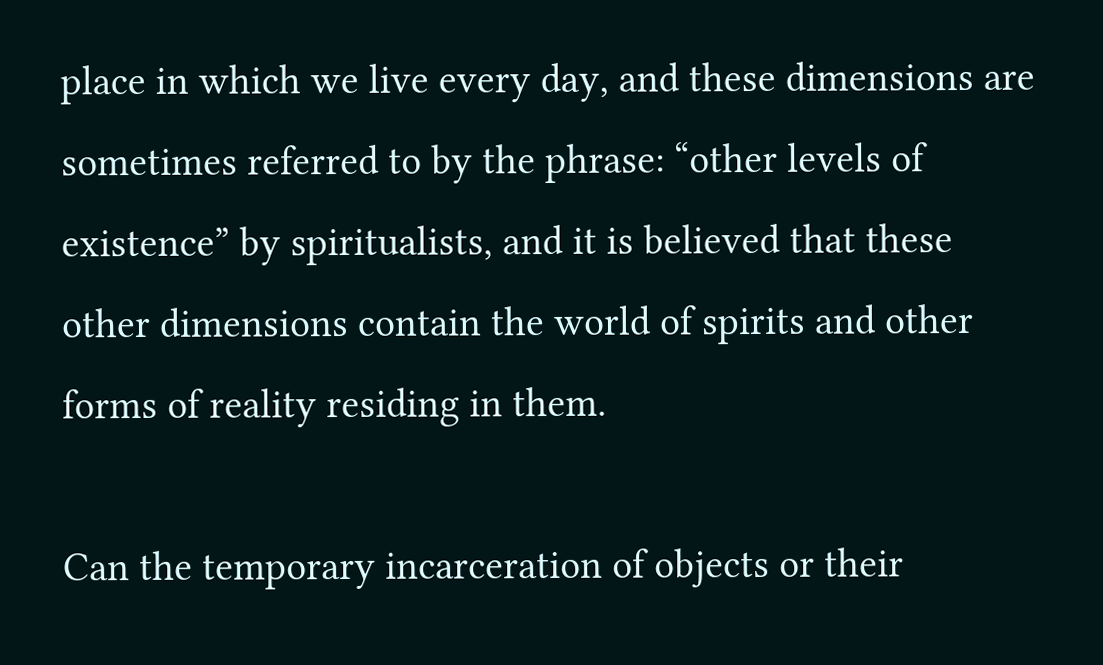place in which we live every day, and these dimensions are sometimes referred to by the phrase: “other levels of existence” by spiritualists, and it is believed that these other dimensions contain the world of spirits and other forms of reality residing in them.

Can the temporary incarceration of objects or their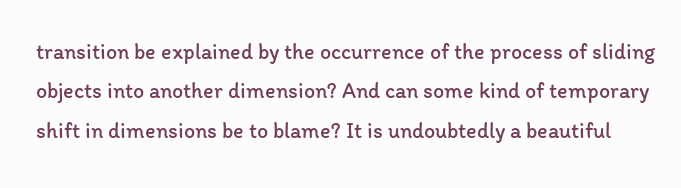transition be explained by the occurrence of the process of sliding objects into another dimension? And can some kind of temporary shift in dimensions be to blame? It is undoubtedly a beautiful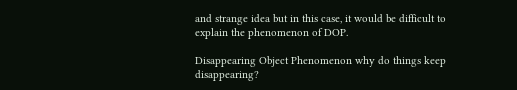and strange idea but in this case, it would be difficult to explain the phenomenon of DOP.

Disappearing Object Phenomenon why do things keep disappearing?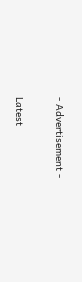- Advertisement -

Latest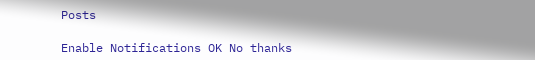Posts

Enable Notifications OK No thanks